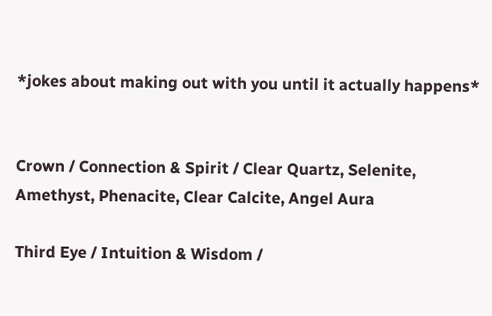*jokes about making out with you until it actually happens*


Crown / Connection & Spirit / Clear Quartz, Selenite, Amethyst, Phenacite, Clear Calcite, Angel Aura

Third Eye / Intuition & Wisdom /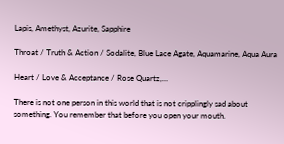Lapis, Amethyst, Azurite, Sapphire

Throat / Truth & Action / Sodalite, Blue Lace Agate, Aquamarine, Aqua Aura

Heart / Love & Acceptance / Rose Quartz,…

There is not one person in this world that is not cripplingly sad about something. You remember that before you open your mouth.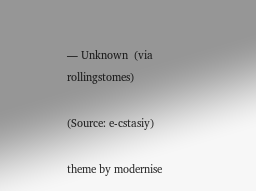― Unknown  (via rollingstomes)

(Source: e-cstasiy)

theme by modernise